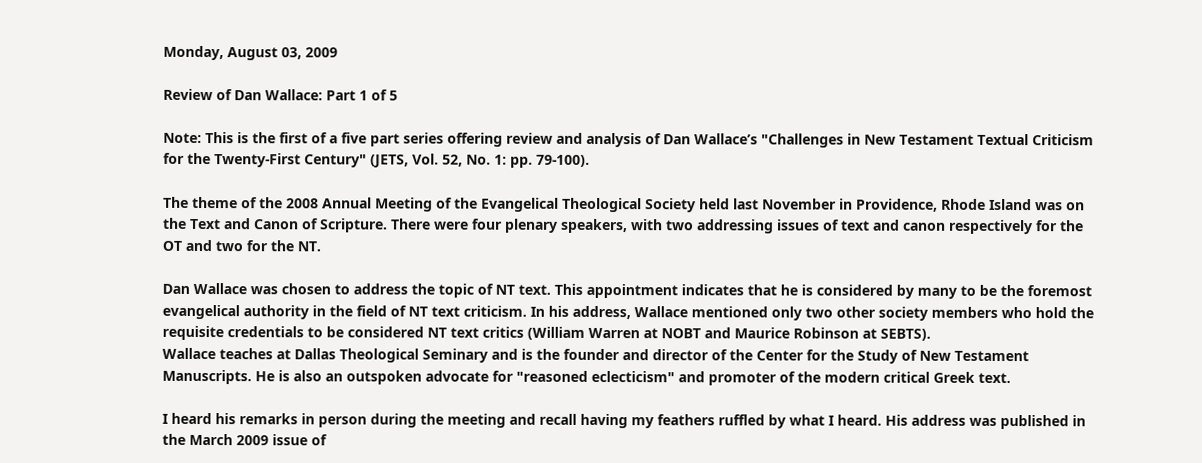Monday, August 03, 2009

Review of Dan Wallace: Part 1 of 5

Note: This is the first of a five part series offering review and analysis of Dan Wallace’s "Challenges in New Testament Textual Criticism for the Twenty-First Century" (JETS, Vol. 52, No. 1: pp. 79-100).

The theme of the 2008 Annual Meeting of the Evangelical Theological Society held last November in Providence, Rhode Island was on the Text and Canon of Scripture. There were four plenary speakers, with two addressing issues of text and canon respectively for the OT and two for the NT.

Dan Wallace was chosen to address the topic of NT text. This appointment indicates that he is considered by many to be the foremost evangelical authority in the field of NT text criticism. In his address, Wallace mentioned only two other society members who hold the requisite credentials to be considered NT text critics (William Warren at NOBT and Maurice Robinson at SEBTS).
Wallace teaches at Dallas Theological Seminary and is the founder and director of the Center for the Study of New Testament Manuscripts. He is also an outspoken advocate for "reasoned eclecticism" and promoter of the modern critical Greek text.

I heard his remarks in person during the meeting and recall having my feathers ruffled by what I heard. His address was published in the March 2009 issue of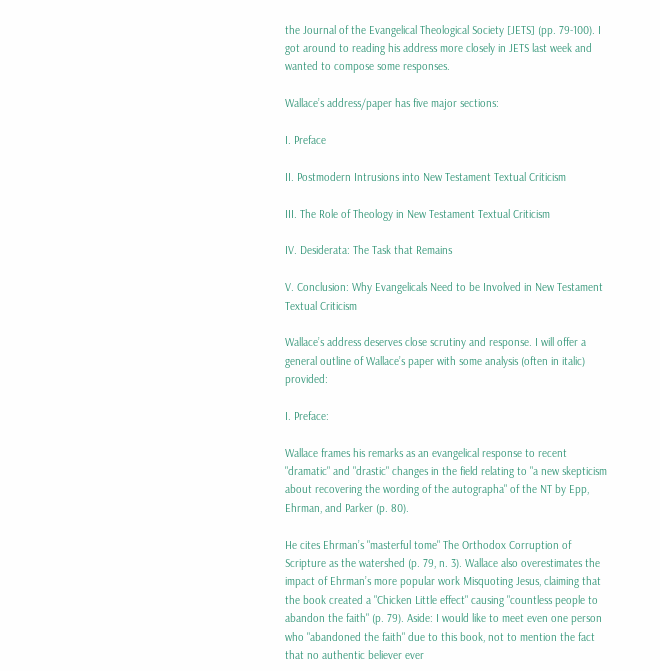the Journal of the Evangelical Theological Society [JETS] (pp. 79-100). I got around to reading his address more closely in JETS last week and wanted to compose some responses.

Wallace’s address/paper has five major sections:

I. Preface

II. Postmodern Intrusions into New Testament Textual Criticism

III. The Role of Theology in New Testament Textual Criticism

IV. Desiderata: The Task that Remains

V. Conclusion: Why Evangelicals Need to be Involved in New Testament Textual Criticism

Wallace’s address deserves close scrutiny and response. I will offer a general outline of Wallace’s paper with some analysis (often in italic) provided:

I. Preface:

Wallace frames his remarks as an evangelical response to recent "dramatic" and "drastic" changes in the field relating to "a new skepticism about recovering the wording of the autographa" of the NT by Epp, Ehrman, and Parker (p. 80).

He cites Ehrman’s "masterful tome" The Orthodox Corruption of Scripture as the watershed (p. 79, n. 3). Wallace also overestimates the impact of Ehrman’s more popular work Misquoting Jesus, claiming that the book created a "Chicken Little effect" causing "countless people to abandon the faith" (p. 79). Aside: I would like to meet even one person who "abandoned the faith" due to this book, not to mention the fact that no authentic believer ever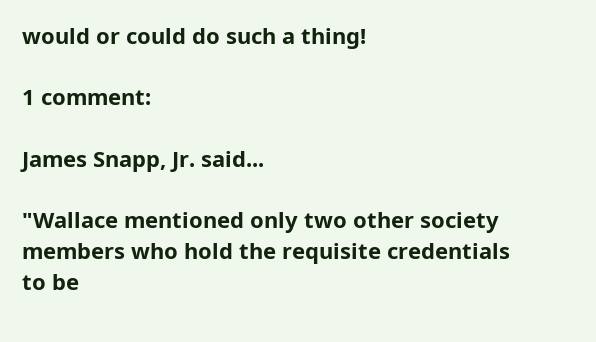would or could do such a thing!

1 comment:

James Snapp, Jr. said...

"Wallace mentioned only two other society members who hold the requisite credentials to be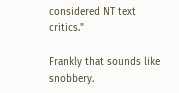considered NT text critics."

Frankly that sounds like snobbery.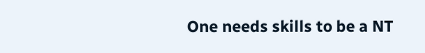One needs skills to be a NT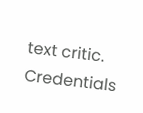text critic. Credentials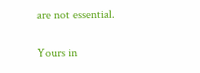are not essential.

Yours in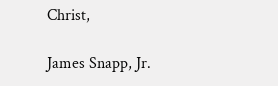Christ,

James Snapp, Jr.